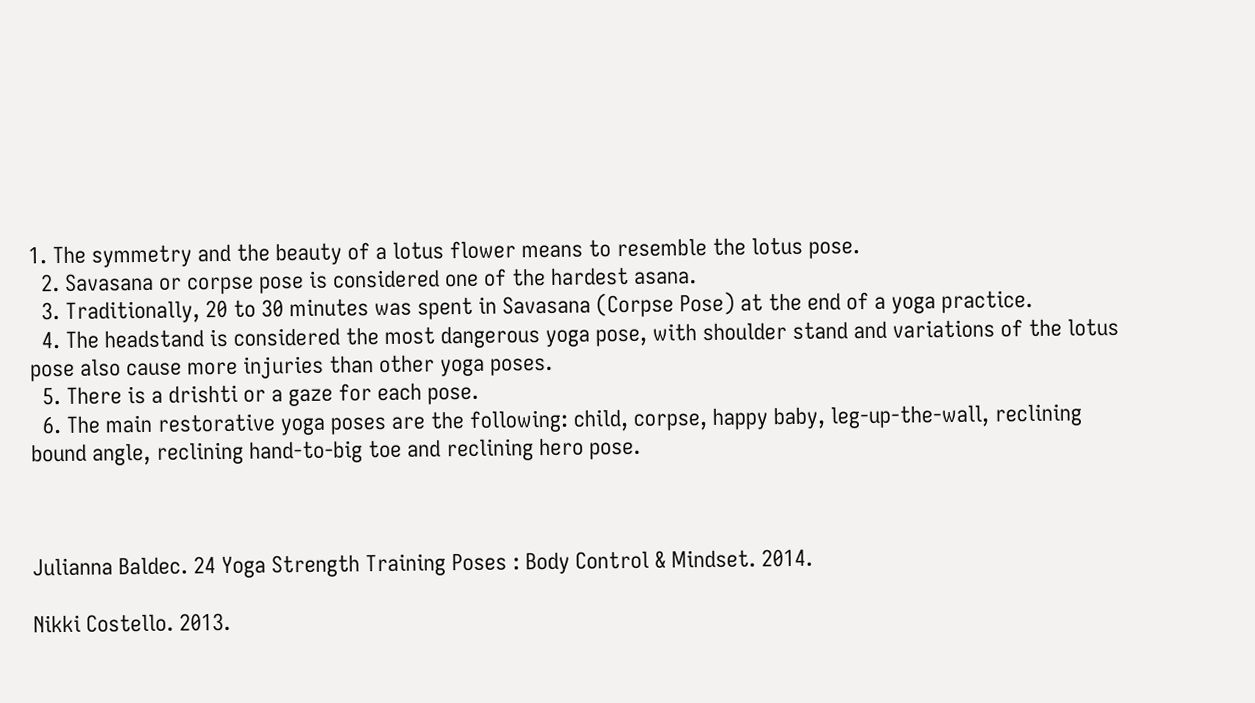1. The symmetry and the beauty of a lotus flower means to resemble the lotus pose.
  2. Savasana or corpse pose is considered one of the hardest asana.
  3. Traditionally, 20 to 30 minutes was spent in Savasana (Corpse Pose) at the end of a yoga practice.
  4. The headstand is considered the most dangerous yoga pose, with shoulder stand and variations of the lotus pose also cause more injuries than other yoga poses.
  5. There is a drishti or a gaze for each pose.
  6. The main restorative yoga poses are the following: child, corpse, happy baby, leg-up-the-wall, reclining bound angle, reclining hand-to-big toe and reclining hero pose.



Julianna Baldec. 24 Yoga Strength Training Poses : Body Control & Mindset. 2014.

Nikki Costello. 2013.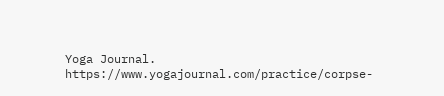Yoga Journal. https://www.yogajournal.com/practice/corpse-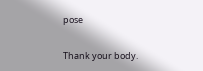pose

Thank your body.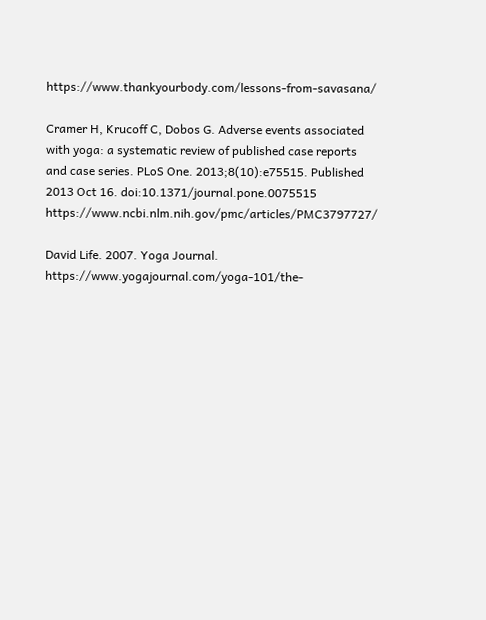https://www.thankyourbody.com/lessons-from-savasana/

Cramer H, Krucoff C, Dobos G. Adverse events associated with yoga: a systematic review of published case reports and case series. PLoS One. 2013;8(10):e75515. Published 2013 Oct 16. doi:10.1371/journal.pone.0075515 https://www.ncbi.nlm.nih.gov/pmc/articles/PMC3797727/

David Life. 2007. Yoga Journal. https://www.yogajournal.com/yoga-101/the-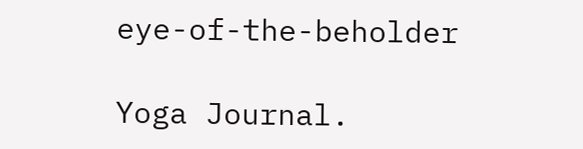eye-of-the-beholder

Yoga Journal.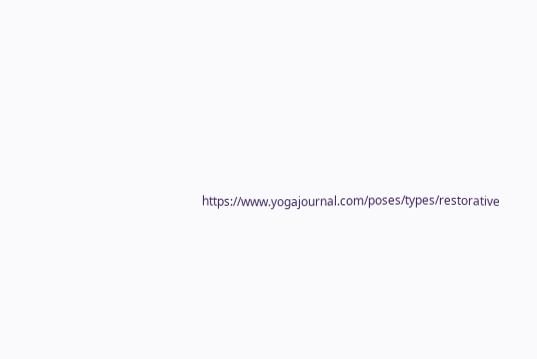https://www.yogajournal.com/poses/types/restorative